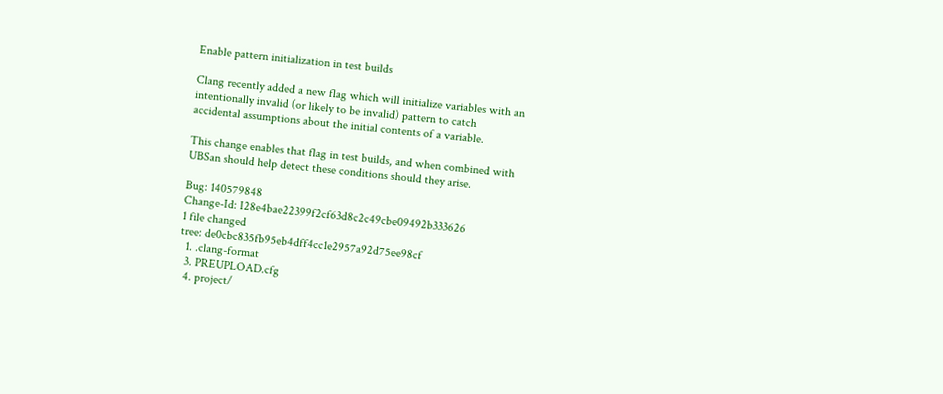Enable pattern initialization in test builds

Clang recently added a new flag which will initialize variables with an
intentionally invalid (or likely to be invalid) pattern to catch
accidental assumptions about the initial contents of a variable.

This change enables that flag in test builds, and when combined with
UBSan should help detect these conditions should they arise.

Bug: 140579848
Change-Id: I28e4bae22399f2cf63d8c2c49cbe09492b333626
1 file changed
tree: de0cbc835fb95eb4dff4cc1e2957a92d75ee98cf
  1. .clang-format
  3. PREUPLOAD.cfg
  4. project/